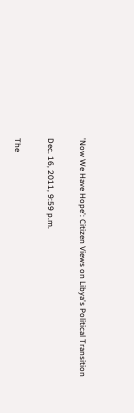'Now We Have Hope': Citizen Views on Libya's Political Transition

Dec. 16, 2011, 9:59 p.m.

The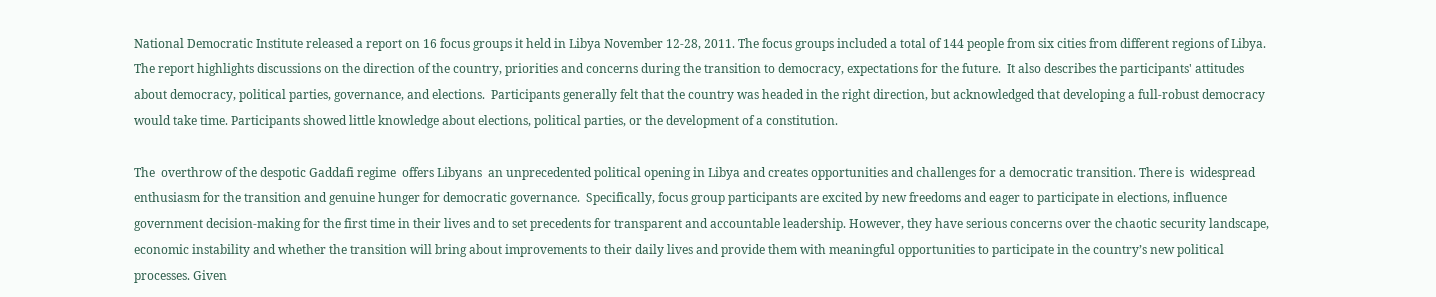National Democratic Institute released a report on 16 focus groups it held in Libya November 12-28, 2011. The focus groups included a total of 144 people from six cities from different regions of Libya. The report highlights discussions on the direction of the country, priorities and concerns during the transition to democracy, expectations for the future.  It also describes the participants' attitudes about democracy, political parties, governance, and elections.  Participants generally felt that the country was headed in the right direction, but acknowledged that developing a full-robust democracy would take time. Participants showed little knowledge about elections, political parties, or the development of a constitution.

The  overthrow of the despotic Gaddafi regime  offers Libyans  an unprecedented political opening in Libya and creates opportunities and challenges for a democratic transition. There is  widespread  enthusiasm for the transition and genuine hunger for democratic governance.  Specifically, focus group participants are excited by new freedoms and eager to participate in elections, influence government decision-making for the first time in their lives and to set precedents for transparent and accountable leadership. However, they have serious concerns over the chaotic security landscape, economic instability and whether the transition will bring about improvements to their daily lives and provide them with meaningful opportunities to participate in the country’s new political processes. Given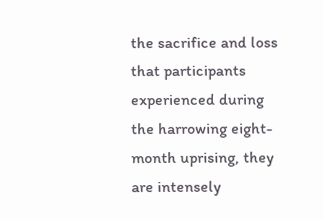the sacrifice and loss that participants experienced during the harrowing eight-month uprising, they are intensely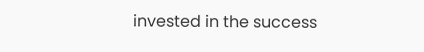invested in the success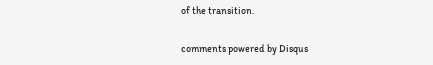of the transition.

comments powered by Disqus